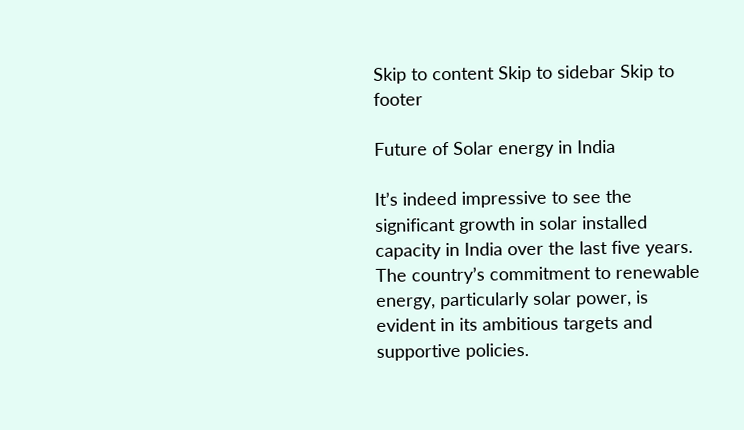Skip to content Skip to sidebar Skip to footer

Future of Solar energy in India

It’s indeed impressive to see the significant growth in solar installed capacity in India over the last five years. The country’s commitment to renewable energy, particularly solar power, is evident in its ambitious targets and supportive policies.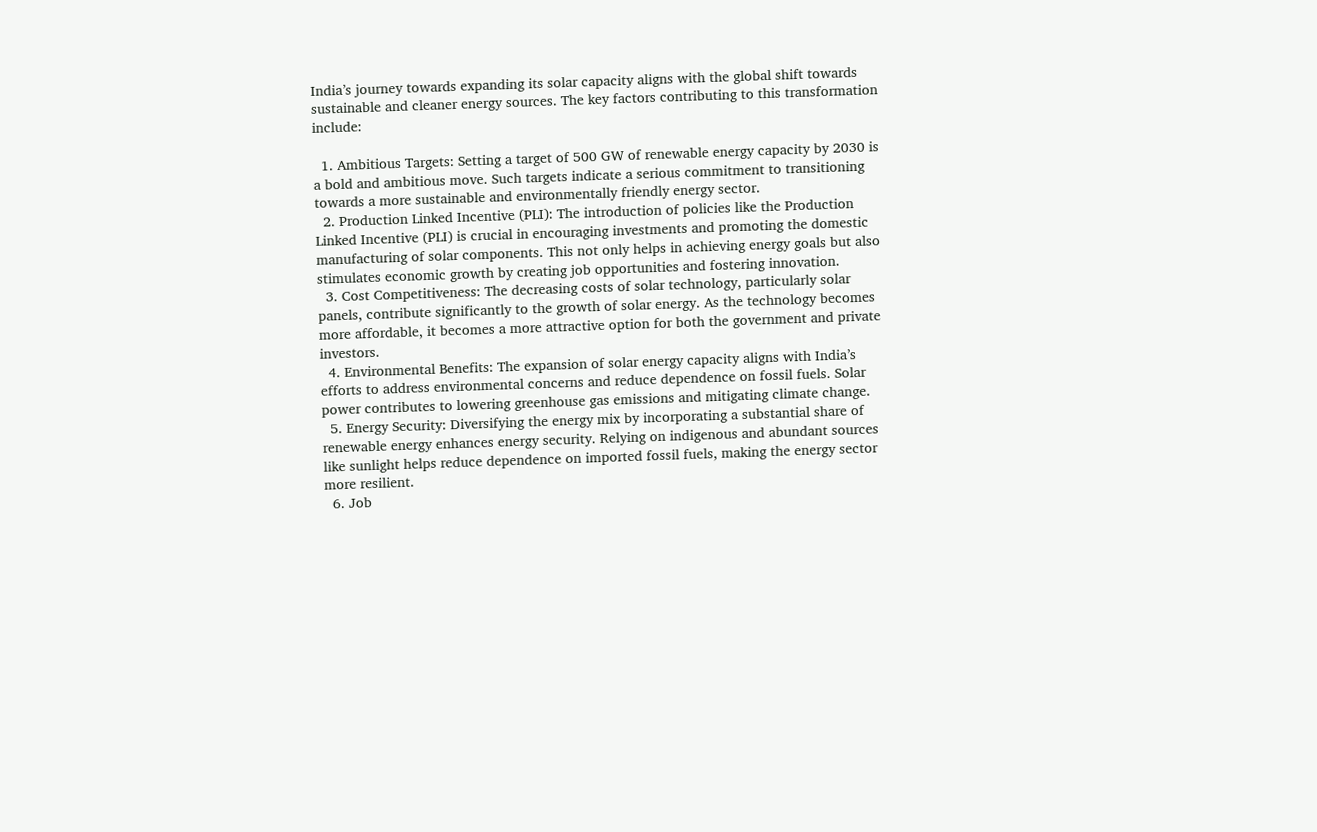India’s journey towards expanding its solar capacity aligns with the global shift towards sustainable and cleaner energy sources. The key factors contributing to this transformation include:

  1. Ambitious Targets: Setting a target of 500 GW of renewable energy capacity by 2030 is a bold and ambitious move. Such targets indicate a serious commitment to transitioning towards a more sustainable and environmentally friendly energy sector.
  2. Production Linked Incentive (PLI): The introduction of policies like the Production Linked Incentive (PLI) is crucial in encouraging investments and promoting the domestic manufacturing of solar components. This not only helps in achieving energy goals but also stimulates economic growth by creating job opportunities and fostering innovation.
  3. Cost Competitiveness: The decreasing costs of solar technology, particularly solar panels, contribute significantly to the growth of solar energy. As the technology becomes more affordable, it becomes a more attractive option for both the government and private investors.
  4. Environmental Benefits: The expansion of solar energy capacity aligns with India’s efforts to address environmental concerns and reduce dependence on fossil fuels. Solar power contributes to lowering greenhouse gas emissions and mitigating climate change.
  5. Energy Security: Diversifying the energy mix by incorporating a substantial share of renewable energy enhances energy security. Relying on indigenous and abundant sources like sunlight helps reduce dependence on imported fossil fuels, making the energy sector more resilient.
  6. Job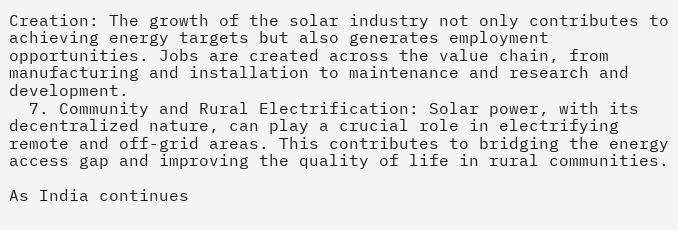Creation: The growth of the solar industry not only contributes to achieving energy targets but also generates employment opportunities. Jobs are created across the value chain, from manufacturing and installation to maintenance and research and development.
  7. Community and Rural Electrification: Solar power, with its decentralized nature, can play a crucial role in electrifying remote and off-grid areas. This contributes to bridging the energy access gap and improving the quality of life in rural communities.

As India continues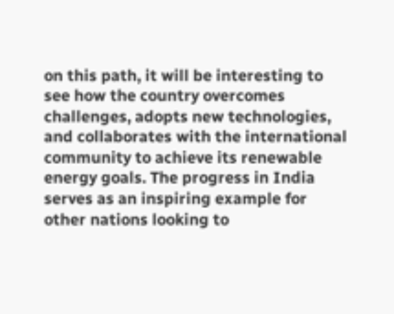on this path, it will be interesting to see how the country overcomes challenges, adopts new technologies, and collaborates with the international community to achieve its renewable energy goals. The progress in India serves as an inspiring example for other nations looking to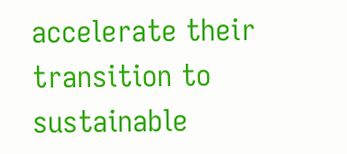accelerate their transition to sustainable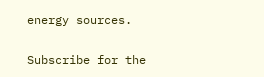energy sources.

Subscribe for the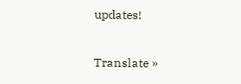updates!

Translate »